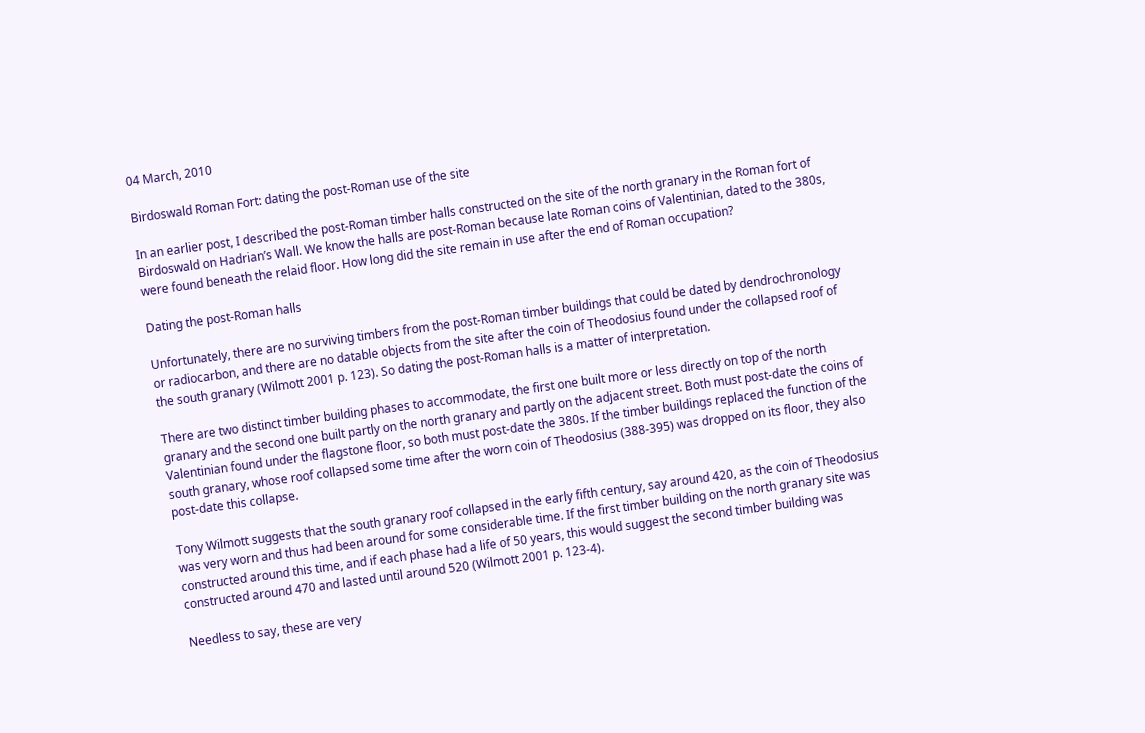04 March, 2010

Birdoswald Roman Fort: dating the post-Roman use of the site

In an earlier post, I described the post-Roman timber halls constructed on the site of the north granary in the Roman fort of Birdoswald on Hadrian’s Wall. We know the halls are post-Roman because late Roman coins of Valentinian, dated to the 380s, were found beneath the relaid floor. How long did the site remain in use after the end of Roman occupation?

Dating the post-Roman halls

Unfortunately, there are no surviving timbers from the post-Roman timber buildings that could be dated by dendrochronology or radiocarbon, and there are no datable objects from the site after the coin of Theodosius found under the collapsed roof of the south granary (Wilmott 2001 p. 123). So dating the post-Roman halls is a matter of interpretation.

There are two distinct timber building phases to accommodate, the first one built more or less directly on top of the north granary and the second one built partly on the north granary and partly on the adjacent street. Both must post-date the coins of Valentinian found under the flagstone floor, so both must post-date the 380s. If the timber buildings replaced the function of the south granary, whose roof collapsed some time after the worn coin of Theodosius (388-395) was dropped on its floor, they also post-date this collapse.

Tony Wilmott suggests that the south granary roof collapsed in the early fifth century, say around 420, as the coin of Theodosius was very worn and thus had been around for some considerable time. If the first timber building on the north granary site was constructed around this time, and if each phase had a life of 50 years, this would suggest the second timber building was constructed around 470 and lasted until around 520 (Wilmott 2001 p. 123-4).

Needless to say, these are very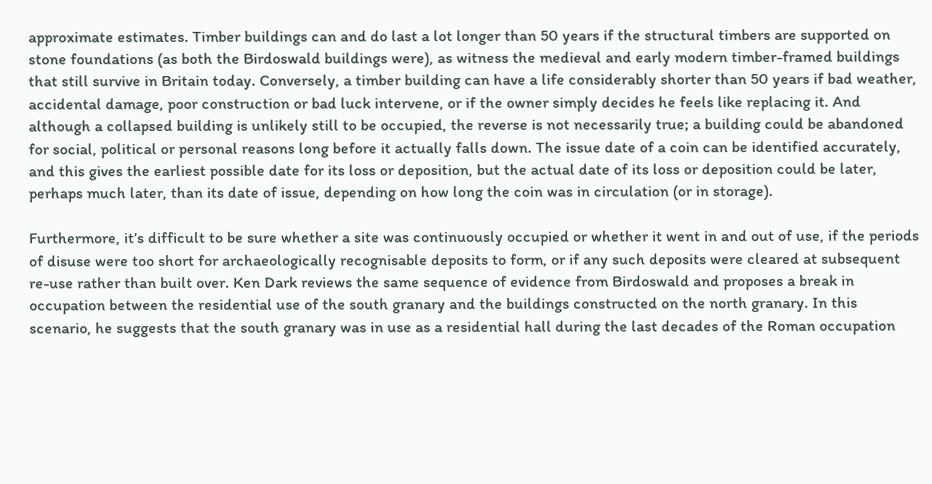approximate estimates. Timber buildings can and do last a lot longer than 50 years if the structural timbers are supported on stone foundations (as both the Birdoswald buildings were), as witness the medieval and early modern timber-framed buildings that still survive in Britain today. Conversely, a timber building can have a life considerably shorter than 50 years if bad weather, accidental damage, poor construction or bad luck intervene, or if the owner simply decides he feels like replacing it. And although a collapsed building is unlikely still to be occupied, the reverse is not necessarily true; a building could be abandoned for social, political or personal reasons long before it actually falls down. The issue date of a coin can be identified accurately, and this gives the earliest possible date for its loss or deposition, but the actual date of its loss or deposition could be later, perhaps much later, than its date of issue, depending on how long the coin was in circulation (or in storage).

Furthermore, it’s difficult to be sure whether a site was continuously occupied or whether it went in and out of use, if the periods of disuse were too short for archaeologically recognisable deposits to form, or if any such deposits were cleared at subsequent re-use rather than built over. Ken Dark reviews the same sequence of evidence from Birdoswald and proposes a break in occupation between the residential use of the south granary and the buildings constructed on the north granary. In this scenario, he suggests that the south granary was in use as a residential hall during the last decades of the Roman occupation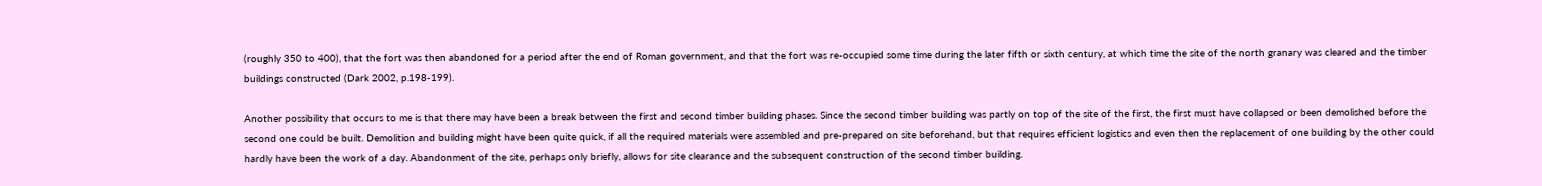(roughly 350 to 400), that the fort was then abandoned for a period after the end of Roman government, and that the fort was re-occupied some time during the later fifth or sixth century, at which time the site of the north granary was cleared and the timber buildings constructed (Dark 2002, p.198-199).

Another possibility that occurs to me is that there may have been a break between the first and second timber building phases. Since the second timber building was partly on top of the site of the first, the first must have collapsed or been demolished before the second one could be built. Demolition and building might have been quite quick, if all the required materials were assembled and pre-prepared on site beforehand, but that requires efficient logistics and even then the replacement of one building by the other could hardly have been the work of a day. Abandonment of the site, perhaps only briefly, allows for site clearance and the subsequent construction of the second timber building.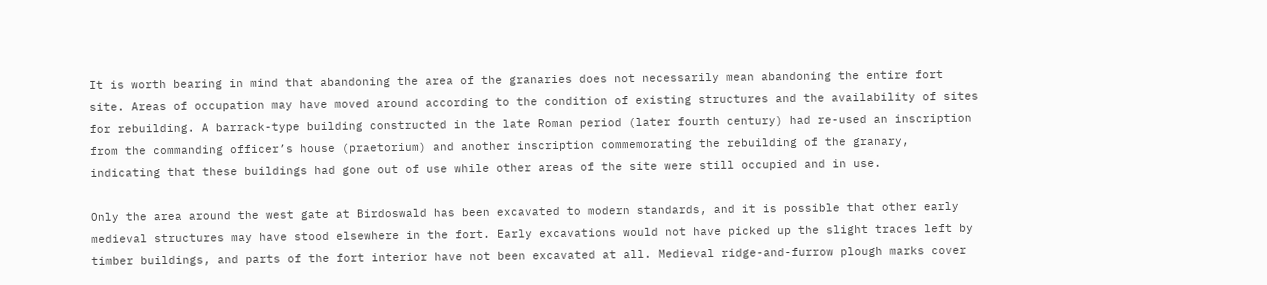It is worth bearing in mind that abandoning the area of the granaries does not necessarily mean abandoning the entire fort site. Areas of occupation may have moved around according to the condition of existing structures and the availability of sites for rebuilding. A barrack-type building constructed in the late Roman period (later fourth century) had re-used an inscription from the commanding officer’s house (praetorium) and another inscription commemorating the rebuilding of the granary, indicating that these buildings had gone out of use while other areas of the site were still occupied and in use.

Only the area around the west gate at Birdoswald has been excavated to modern standards, and it is possible that other early medieval structures may have stood elsewhere in the fort. Early excavations would not have picked up the slight traces left by timber buildings, and parts of the fort interior have not been excavated at all. Medieval ridge-and-furrow plough marks cover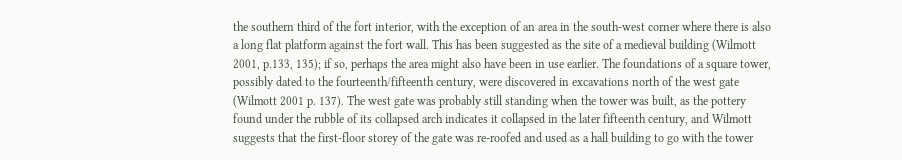the southern third of the fort interior, with the exception of an area in the south-west corner where there is also a long flat platform against the fort wall. This has been suggested as the site of a medieval building (Wilmott 2001, p.133, 135); if so, perhaps the area might also have been in use earlier. The foundations of a square tower, possibly dated to the fourteenth/fifteenth century, were discovered in excavations north of the west gate (Wilmott 2001 p. 137). The west gate was probably still standing when the tower was built, as the pottery found under the rubble of its collapsed arch indicates it collapsed in the later fifteenth century, and Wilmott suggests that the first-floor storey of the gate was re-roofed and used as a hall building to go with the tower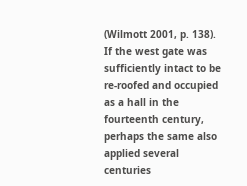(Wilmott 2001, p. 138). If the west gate was sufficiently intact to be re-roofed and occupied as a hall in the fourteenth century, perhaps the same also applied several centuries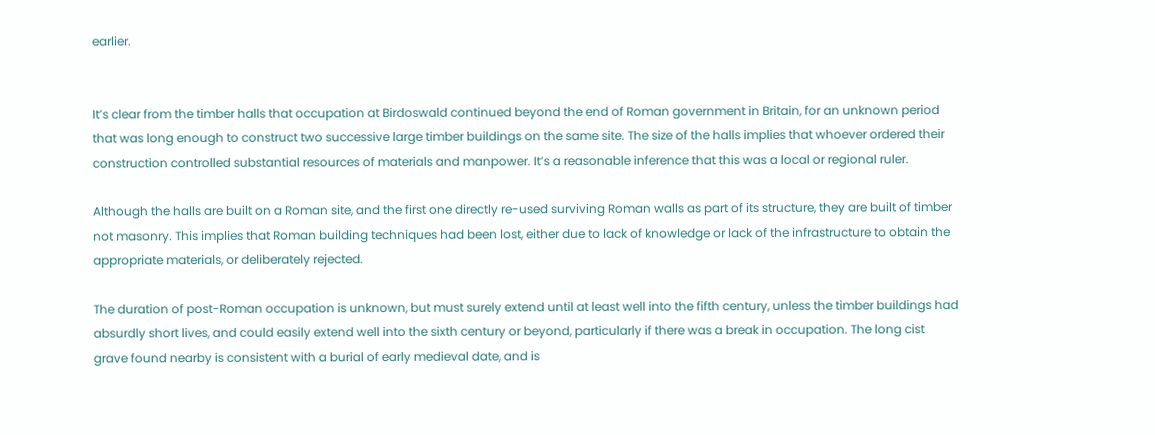earlier.


It’s clear from the timber halls that occupation at Birdoswald continued beyond the end of Roman government in Britain, for an unknown period that was long enough to construct two successive large timber buildings on the same site. The size of the halls implies that whoever ordered their construction controlled substantial resources of materials and manpower. It’s a reasonable inference that this was a local or regional ruler.

Although the halls are built on a Roman site, and the first one directly re-used surviving Roman walls as part of its structure, they are built of timber not masonry. This implies that Roman building techniques had been lost, either due to lack of knowledge or lack of the infrastructure to obtain the appropriate materials, or deliberately rejected.

The duration of post-Roman occupation is unknown, but must surely extend until at least well into the fifth century, unless the timber buildings had absurdly short lives, and could easily extend well into the sixth century or beyond, particularly if there was a break in occupation. The long cist grave found nearby is consistent with a burial of early medieval date, and is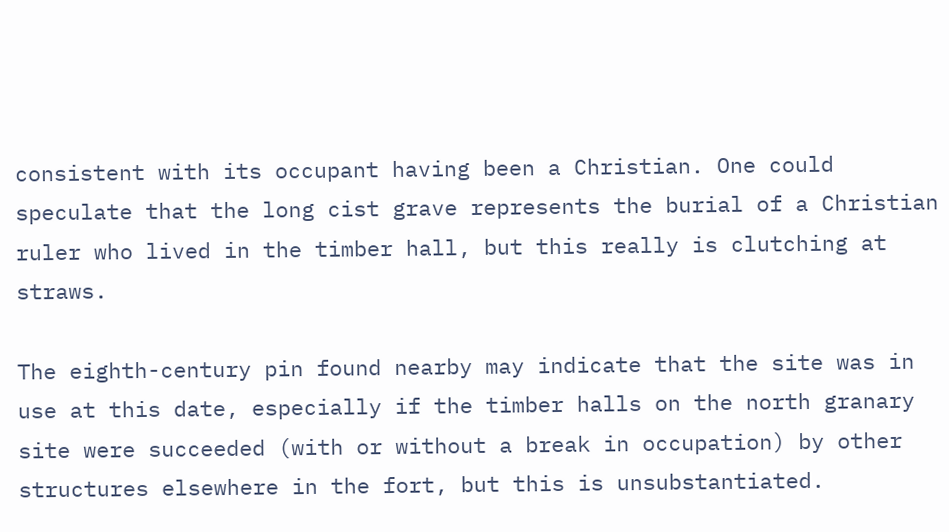consistent with its occupant having been a Christian. One could speculate that the long cist grave represents the burial of a Christian ruler who lived in the timber hall, but this really is clutching at straws.

The eighth-century pin found nearby may indicate that the site was in use at this date, especially if the timber halls on the north granary site were succeeded (with or without a break in occupation) by other structures elsewhere in the fort, but this is unsubstantiated.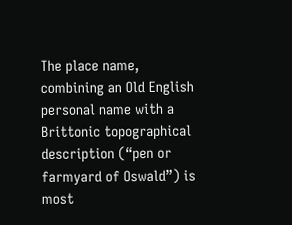The place name, combining an Old English personal name with a Brittonic topographical description (“pen or farmyard of Oswald”) is most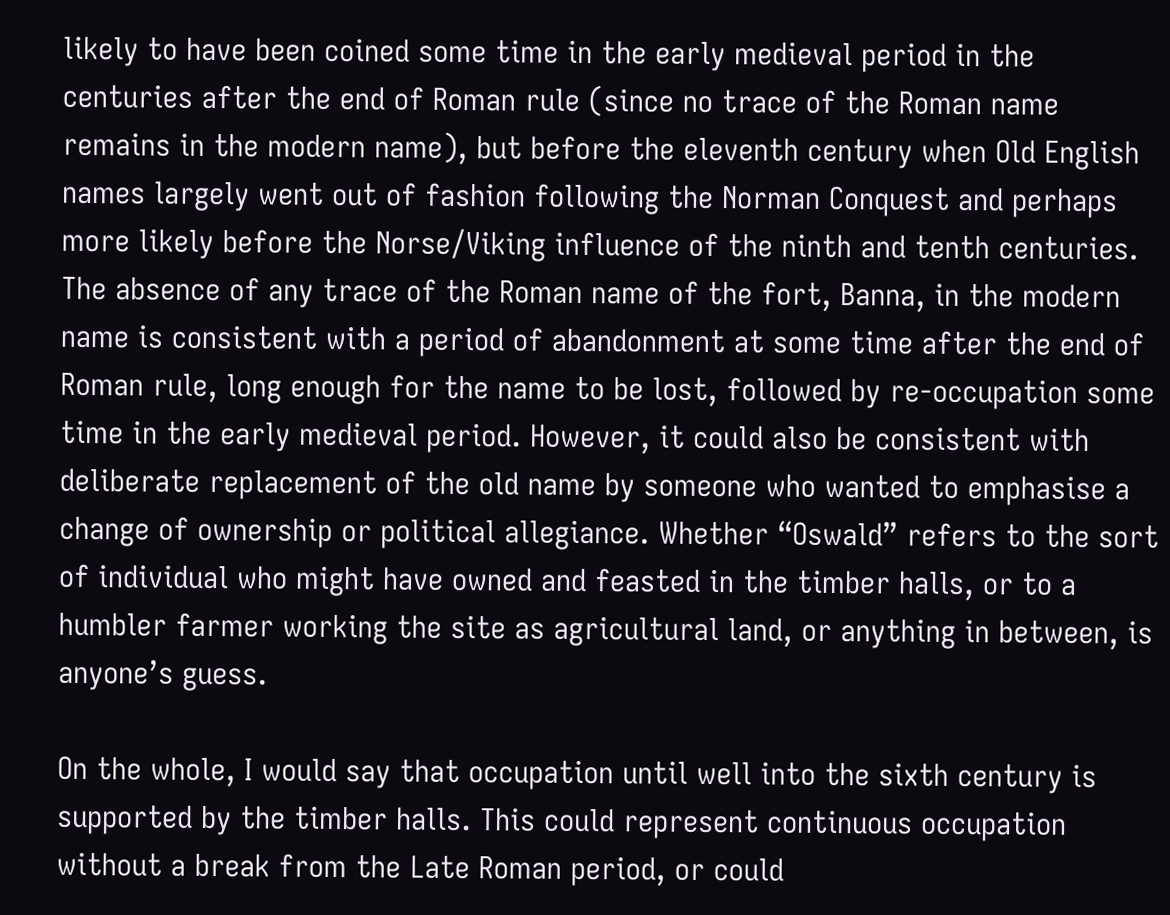likely to have been coined some time in the early medieval period in the centuries after the end of Roman rule (since no trace of the Roman name remains in the modern name), but before the eleventh century when Old English names largely went out of fashion following the Norman Conquest and perhaps more likely before the Norse/Viking influence of the ninth and tenth centuries. The absence of any trace of the Roman name of the fort, Banna, in the modern name is consistent with a period of abandonment at some time after the end of Roman rule, long enough for the name to be lost, followed by re-occupation some time in the early medieval period. However, it could also be consistent with deliberate replacement of the old name by someone who wanted to emphasise a change of ownership or political allegiance. Whether “Oswald” refers to the sort of individual who might have owned and feasted in the timber halls, or to a humbler farmer working the site as agricultural land, or anything in between, is anyone’s guess.

On the whole, I would say that occupation until well into the sixth century is supported by the timber halls. This could represent continuous occupation without a break from the Late Roman period, or could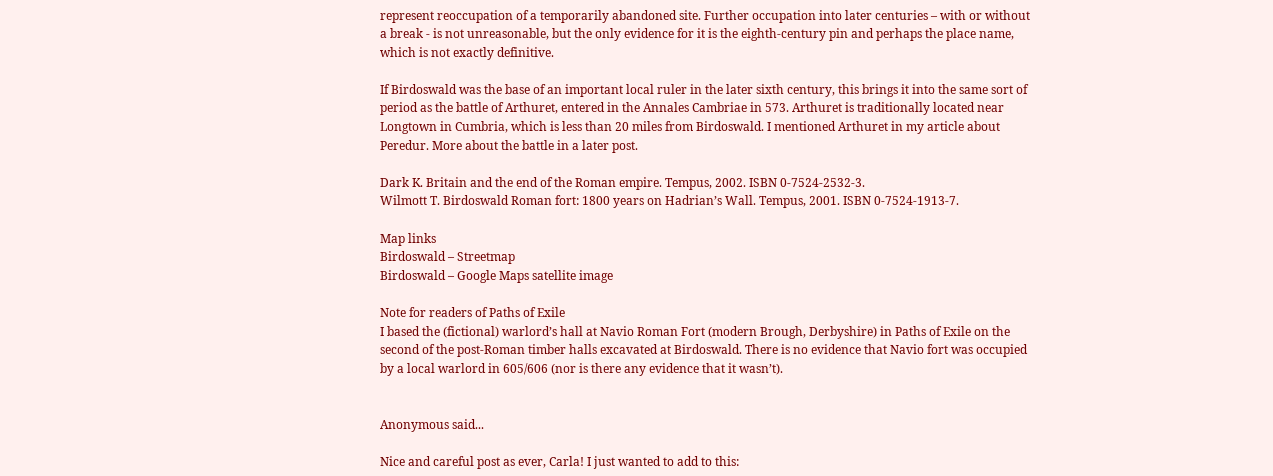represent reoccupation of a temporarily abandoned site. Further occupation into later centuries – with or without a break - is not unreasonable, but the only evidence for it is the eighth-century pin and perhaps the place name, which is not exactly definitive.

If Birdoswald was the base of an important local ruler in the later sixth century, this brings it into the same sort of period as the battle of Arthuret, entered in the Annales Cambriae in 573. Arthuret is traditionally located near Longtown in Cumbria, which is less than 20 miles from Birdoswald. I mentioned Arthuret in my article about Peredur. More about the battle in a later post.

Dark K. Britain and the end of the Roman empire. Tempus, 2002. ISBN 0-7524-2532-3.
Wilmott T. Birdoswald Roman fort: 1800 years on Hadrian’s Wall. Tempus, 2001. ISBN 0-7524-1913-7.

Map links
Birdoswald – Streetmap
Birdoswald – Google Maps satellite image

Note for readers of Paths of Exile
I based the (fictional) warlord’s hall at Navio Roman Fort (modern Brough, Derbyshire) in Paths of Exile on the second of the post-Roman timber halls excavated at Birdoswald. There is no evidence that Navio fort was occupied by a local warlord in 605/606 (nor is there any evidence that it wasn’t).


Anonymous said...

Nice and careful post as ever, Carla! I just wanted to add to this: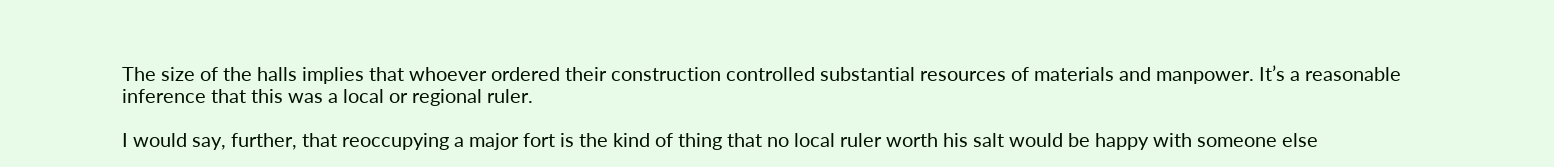The size of the halls implies that whoever ordered their construction controlled substantial resources of materials and manpower. It’s a reasonable inference that this was a local or regional ruler.

I would say, further, that reoccupying a major fort is the kind of thing that no local ruler worth his salt would be happy with someone else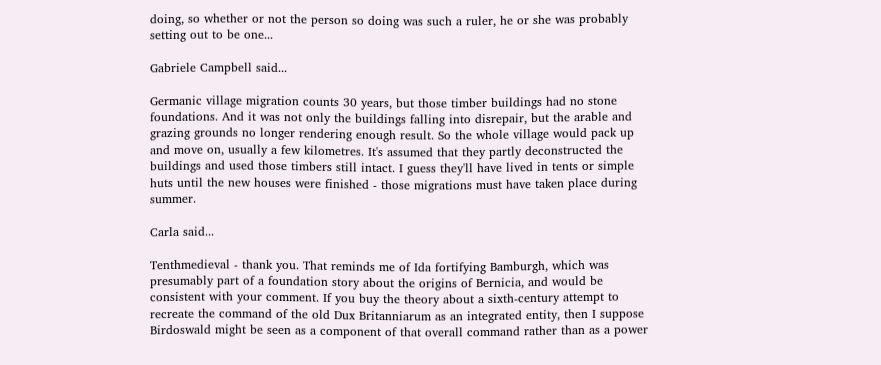doing, so whether or not the person so doing was such a ruler, he or she was probably setting out to be one...

Gabriele Campbell said...

Germanic village migration counts 30 years, but those timber buildings had no stone foundations. And it was not only the buildings falling into disrepair, but the arable and grazing grounds no longer rendering enough result. So the whole village would pack up and move on, usually a few kilometres. It's assumed that they partly deconstructed the buildings and used those timbers still intact. I guess they'll have lived in tents or simple huts until the new houses were finished - those migrations must have taken place during summer.

Carla said...

Tenthmedieval - thank you. That reminds me of Ida fortifying Bamburgh, which was presumably part of a foundation story about the origins of Bernicia, and would be consistent with your comment. If you buy the theory about a sixth-century attempt to recreate the command of the old Dux Britanniarum as an integrated entity, then I suppose Birdoswald might be seen as a component of that overall command rather than as a power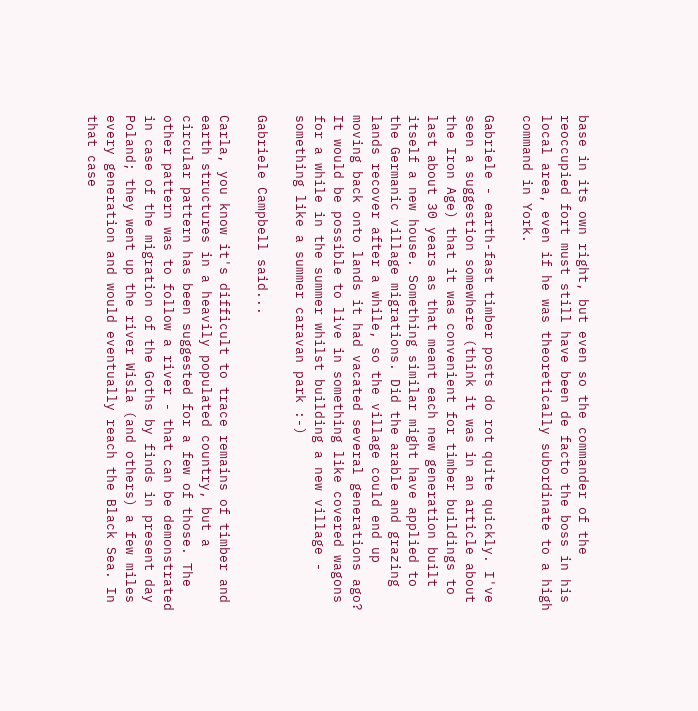base in its own right, but even so the commander of the reoccupied fort must still have been de facto the boss in his local area, even if he was theoretically subordinate to a high command in York.

Gabriele - earth-fast timber posts do rot quite quickly. I've seen a suggestion somewhere (think it was in an article about the Iron Age) that it was convenient for timber buildings to last about 30 years as that meant each new generation built itself a new house. Something similar might have applied to the Germanic village migrations. Did the arable and grazing lands recover after a while, so the village could end up moving back onto lands it had vacated several generations ago? It would be possible to live in something like covered wagons for a while in the summer whilst building a new village - something like a summer caravan park :-)

Gabriele Campbell said...

Carla, you know it's difficult to trace remains of timber and earth structures in a heavily populated country, but a circular pattern has been suggested for a few of those. The other pattern was to follow a river - that can be demonstrated in case of the migration of the Goths by finds in present day Poland; they went up the river Wisla (and others) a few miles every generation and would eventually reach the Black Sea. In that case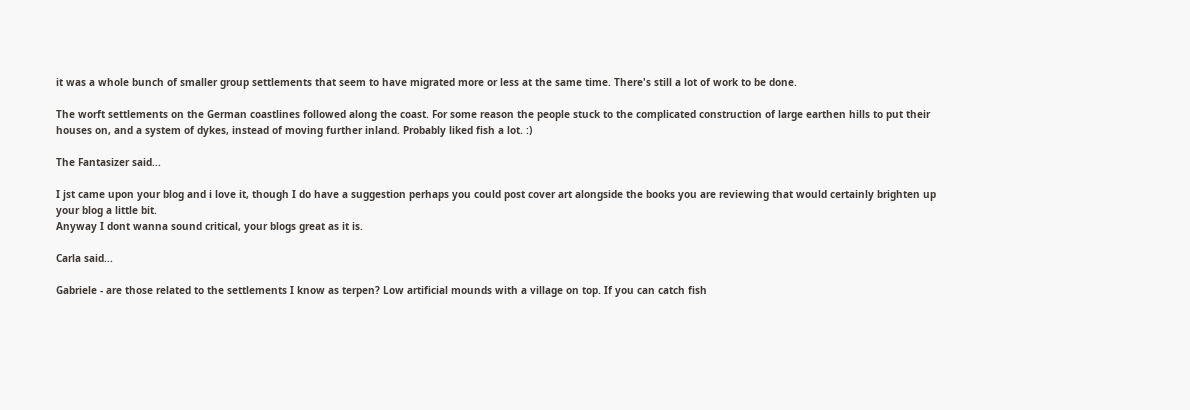it was a whole bunch of smaller group settlements that seem to have migrated more or less at the same time. There's still a lot of work to be done.

The worft settlements on the German coastlines followed along the coast. For some reason the people stuck to the complicated construction of large earthen hills to put their houses on, and a system of dykes, instead of moving further inland. Probably liked fish a lot. :)

The Fantasizer said...

I jst came upon your blog and i love it, though I do have a suggestion perhaps you could post cover art alongside the books you are reviewing that would certainly brighten up your blog a little bit.
Anyway I dont wanna sound critical, your blogs great as it is.

Carla said...

Gabriele - are those related to the settlements I know as terpen? Low artificial mounds with a village on top. If you can catch fish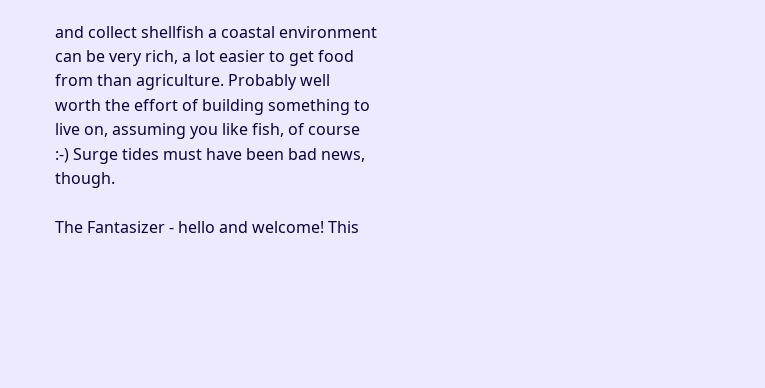and collect shellfish a coastal environment can be very rich, a lot easier to get food from than agriculture. Probably well worth the effort of building something to live on, assuming you like fish, of course :-) Surge tides must have been bad news, though.

The Fantasizer - hello and welcome! This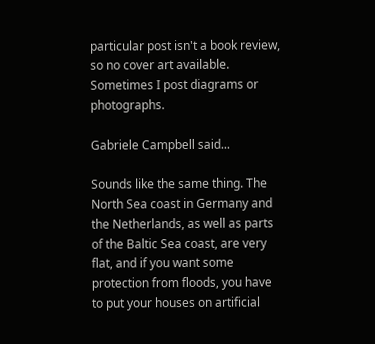particular post isn't a book review, so no cover art available. Sometimes I post diagrams or photographs.

Gabriele Campbell said...

Sounds like the same thing. The North Sea coast in Germany and the Netherlands, as well as parts of the Baltic Sea coast, are very flat, and if you want some protection from floods, you have to put your houses on artificial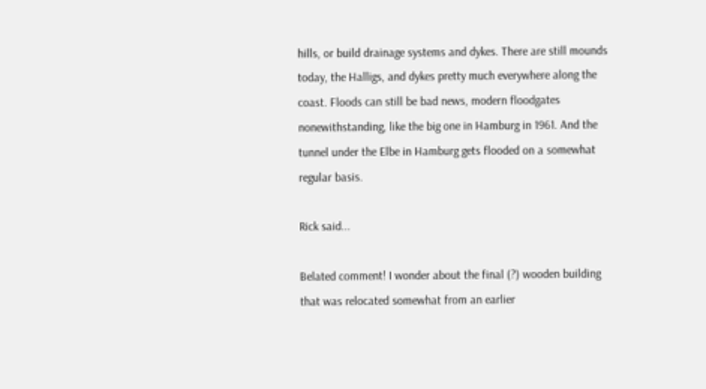hills, or build drainage systems and dykes. There are still mounds today, the Halligs, and dykes pretty much everywhere along the coast. Floods can still be bad news, modern floodgates nonewithstanding, like the big one in Hamburg in 1961. And the tunnel under the Elbe in Hamburg gets flooded on a somewhat regular basis.

Rick said...

Belated comment! I wonder about the final (?) wooden building that was relocated somewhat from an earlier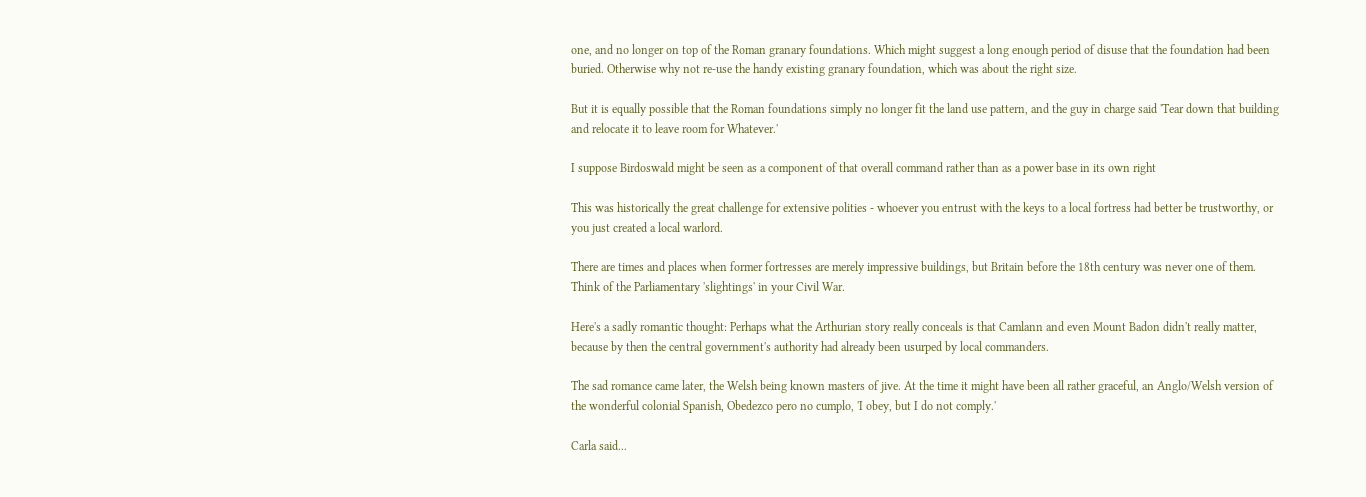one, and no longer on top of the Roman granary foundations. Which might suggest a long enough period of disuse that the foundation had been buried. Otherwise why not re-use the handy existing granary foundation, which was about the right size.

But it is equally possible that the Roman foundations simply no longer fit the land use pattern, and the guy in charge said 'Tear down that building and relocate it to leave room for Whatever.'

I suppose Birdoswald might be seen as a component of that overall command rather than as a power base in its own right

This was historically the great challenge for extensive polities - whoever you entrust with the keys to a local fortress had better be trustworthy, or you just created a local warlord.

There are times and places when former fortresses are merely impressive buildings, but Britain before the 18th century was never one of them. Think of the Parliamentary 'slightings' in your Civil War.

Here's a sadly romantic thought: Perhaps what the Arthurian story really conceals is that Camlann and even Mount Badon didn't really matter, because by then the central government's authority had already been usurped by local commanders.

The sad romance came later, the Welsh being known masters of jive. At the time it might have been all rather graceful, an Anglo/Welsh version of the wonderful colonial Spanish, Obedezco pero no cumplo, 'I obey, but I do not comply.'

Carla said...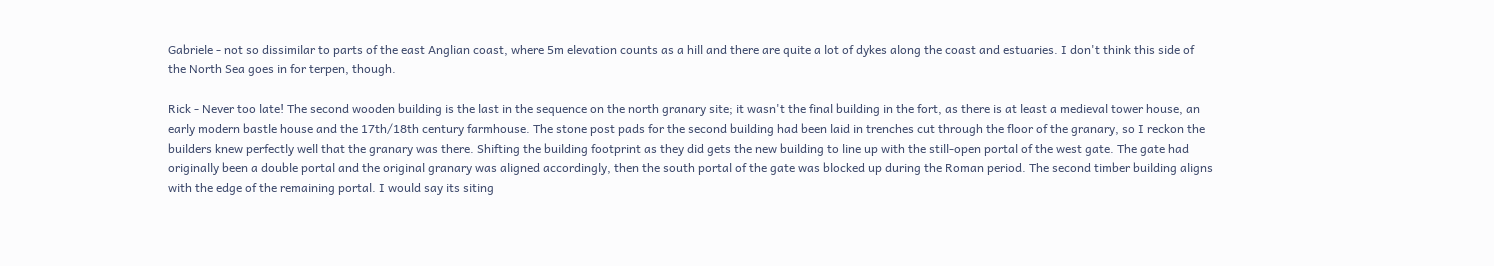Gabriele - not so dissimilar to parts of the east Anglian coast, where 5m elevation counts as a hill and there are quite a lot of dykes along the coast and estuaries. I don't think this side of the North Sea goes in for terpen, though.

Rick - Never too late! The second wooden building is the last in the sequence on the north granary site; it wasn't the final building in the fort, as there is at least a medieval tower house, an early modern bastle house and the 17th/18th century farmhouse. The stone post pads for the second building had been laid in trenches cut through the floor of the granary, so I reckon the builders knew perfectly well that the granary was there. Shifting the building footprint as they did gets the new building to line up with the still-open portal of the west gate. The gate had originally been a double portal and the original granary was aligned accordingly, then the south portal of the gate was blocked up during the Roman period. The second timber building aligns with the edge of the remaining portal. I would say its siting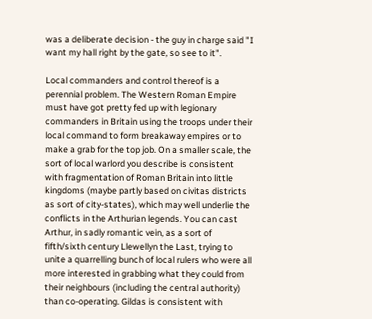was a deliberate decision - the guy in charge said "I want my hall right by the gate, so see to it".

Local commanders and control thereof is a perennial problem. The Western Roman Empire must have got pretty fed up with legionary commanders in Britain using the troops under their local command to form breakaway empires or to make a grab for the top job. On a smaller scale, the sort of local warlord you describe is consistent with fragmentation of Roman Britain into little kingdoms (maybe partly based on civitas districts as sort of city-states), which may well underlie the conflicts in the Arthurian legends. You can cast Arthur, in sadly romantic vein, as a sort of fifth/sixth century Llewellyn the Last, trying to unite a quarrelling bunch of local rulers who were all more interested in grabbing what they could from their neighbours (including the central authority) than co-operating. Gildas is consistent with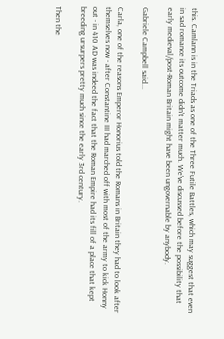this. Camlann is in the Triads as one of the Three Futile Battles, which may suggest that even in sad romance its outcome didn't matter much. We've discussed before the possibility that early medieval/post-Roman Britain might have been ungovernable by anybody.

Gabriele Campbell said...

Carla, one of the reasons Emperor Honorius told the Romans in Britain they had to look after themselves now - after Constantine III had marched off with most of the army to kick Honny out - in 410 AD was indeed the fact that the Roman Empire had its fill of a place that kept breeding ursurpers pretty much since the early 3rd century.

Then the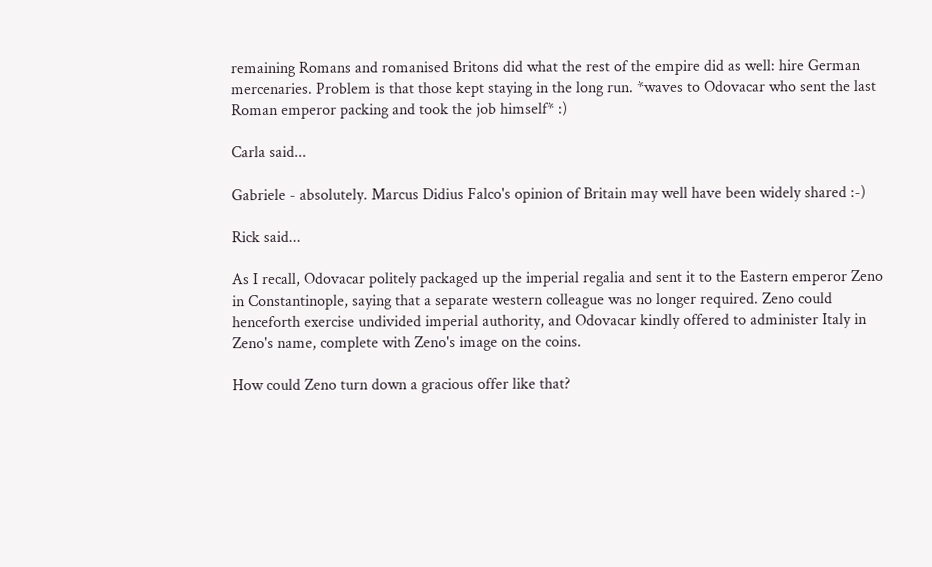remaining Romans and romanised Britons did what the rest of the empire did as well: hire German mercenaries. Problem is that those kept staying in the long run. *waves to Odovacar who sent the last Roman emperor packing and took the job himself* :)

Carla said...

Gabriele - absolutely. Marcus Didius Falco's opinion of Britain may well have been widely shared :-)

Rick said...

As I recall, Odovacar politely packaged up the imperial regalia and sent it to the Eastern emperor Zeno in Constantinople, saying that a separate western colleague was no longer required. Zeno could henceforth exercise undivided imperial authority, and Odovacar kindly offered to administer Italy in Zeno's name, complete with Zeno's image on the coins.

How could Zeno turn down a gracious offer like that?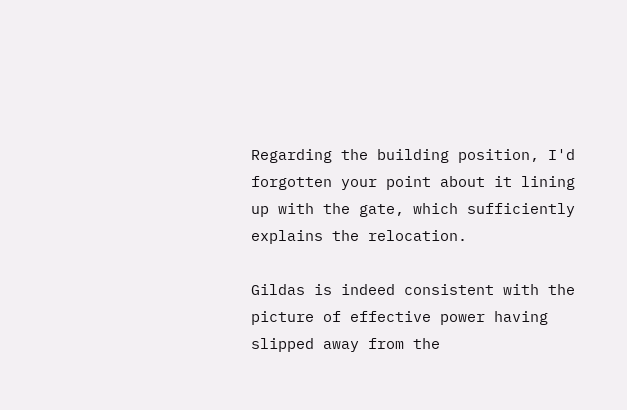Regarding the building position, I'd forgotten your point about it lining up with the gate, which sufficiently explains the relocation.

Gildas is indeed consistent with the picture of effective power having slipped away from the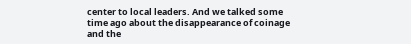center to local leaders. And we talked some time ago about the disappearance of coinage and the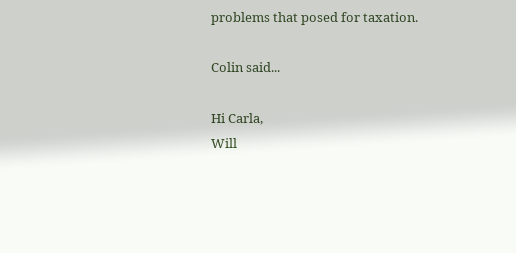problems that posed for taxation.

Colin said...

Hi Carla,
Will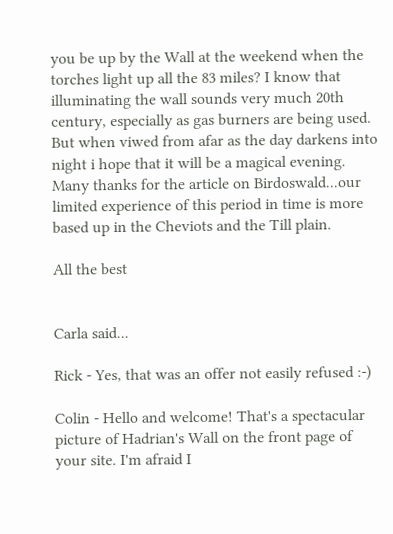you be up by the Wall at the weekend when the torches light up all the 83 miles? I know that illuminating the wall sounds very much 20th century, especially as gas burners are being used. But when viwed from afar as the day darkens into night i hope that it will be a magical evening.
Many thanks for the article on Birdoswald...our limited experience of this period in time is more based up in the Cheviots and the Till plain.

All the best


Carla said...

Rick - Yes, that was an offer not easily refused :-)

Colin - Hello and welcome! That's a spectacular picture of Hadrian's Wall on the front page of your site. I'm afraid I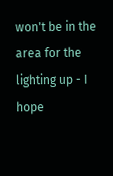won't be in the area for the lighting up - I hope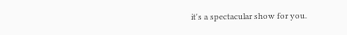it's a spectacular show for you.